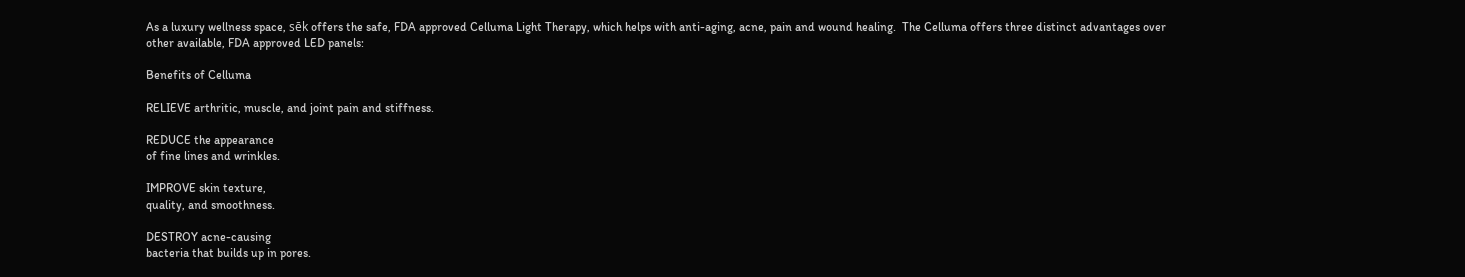As a luxury wellness space, sēk offers the safe, FDA approved Celluma Light Therapy, which helps with anti-aging, acne, pain and wound healing.  The Celluma offers three distinct advantages over other available, FDA approved LED panels:

Benefits of Celluma

RELIEVE arthritic, muscle, and joint pain and stiffness.

REDUCE the appearance
of fine lines and wrinkles.

IMPROVE skin texture,
quality, and smoothness.

DESTROY acne-causing
bacteria that builds up in pores.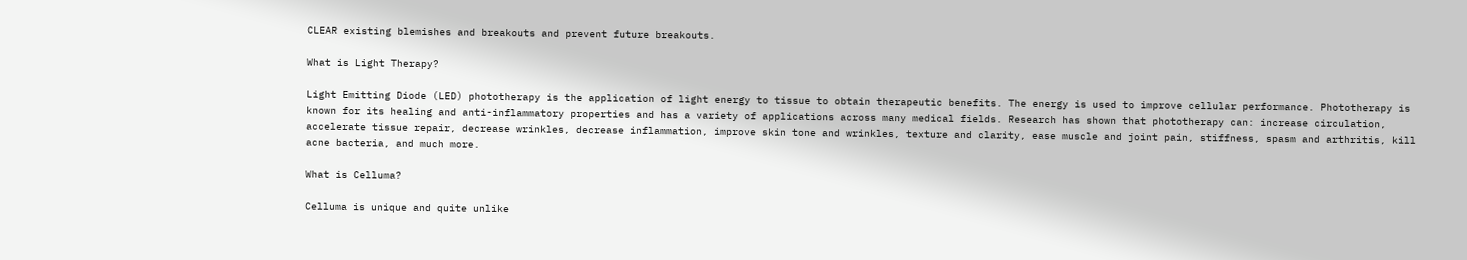CLEAR existing blemishes and breakouts and prevent future breakouts.

What is Light Therapy?

Light Emitting Diode (LED) phototherapy is the application of light energy to tissue to obtain therapeutic benefits. The energy is used to improve cellular performance. Phototherapy is known for its healing and anti-inflammatory properties and has a variety of applications across many medical fields. Research has shown that phototherapy can: increase circulation, accelerate tissue repair, decrease wrinkles, decrease inflammation, improve skin tone and wrinkles, texture and clarity, ease muscle and joint pain, stiffness, spasm and arthritis, kill acne bacteria, and much more.

What is Celluma?

Celluma is unique and quite unlike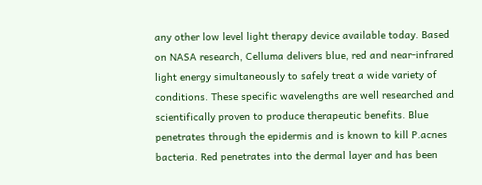any other low level light therapy device available today. Based on NASA research, Celluma delivers blue, red and near-infrared light energy simultaneously to safely treat a wide variety of conditions. These specific wavelengths are well researched and scientifically proven to produce therapeutic benefits. Blue penetrates through the epidermis and is known to kill P.acnes bacteria. Red penetrates into the dermal layer and has been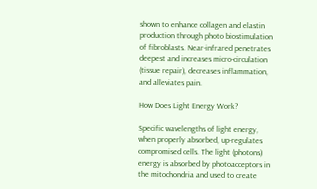shown to enhance collagen and elastin production through photo biostimulation of fibroblasts. Near-infrared penetrates deepest and increases micro-circulation (tissue repair), decreases inflammation, and alleviates pain.

How Does Light Energy Work?

Specific wavelengths of light energy, when properly absorbed, up-regulates compromised cells. The light (photons) energy is absorbed by photoacceptors in the mitochondria and used to create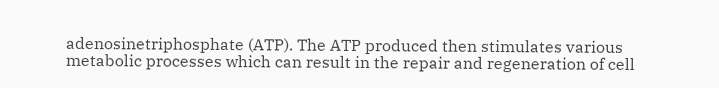adenosinetriphosphate (ATP). The ATP produced then stimulates various metabolic processes which can result in the repair and regeneration of cell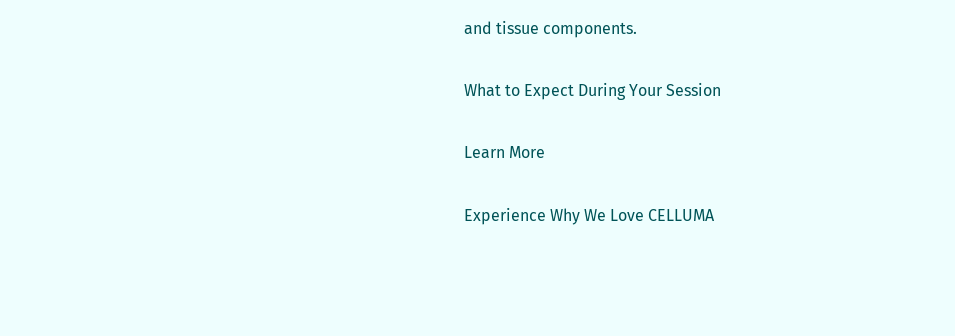and tissue components.

What to Expect During Your Session

Learn More

Experience Why We Love CELLUMA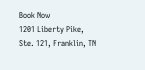Book Now
1201 Liberty Pike,
Ste. 121, Franklin, TN